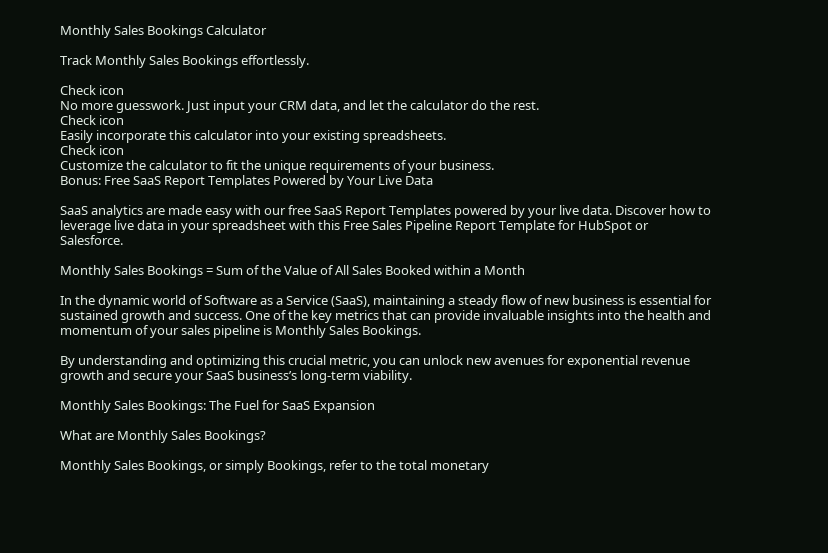Monthly Sales Bookings Calculator

Track Monthly Sales Bookings effortlessly.

Check icon
No more guesswork. Just input your CRM data, and let the calculator do the rest.
Check icon
Easily incorporate this calculator into your existing spreadsheets.
Check icon
Customize the calculator to fit the unique requirements of your business.
Bonus: Free SaaS Report Templates Powered by Your Live Data

SaaS analytics are made easy with our free SaaS Report Templates powered by your live data. Discover how to leverage live data in your spreadsheet with this Free Sales Pipeline Report Template for HubSpot or Salesforce.

Monthly Sales Bookings = Sum of the Value of All Sales Booked within a Month

In the dynamic world of Software as a Service (SaaS), maintaining a steady flow of new business is essential for sustained growth and success. One of the key metrics that can provide invaluable insights into the health and momentum of your sales pipeline is Monthly Sales Bookings.

By understanding and optimizing this crucial metric, you can unlock new avenues for exponential revenue growth and secure your SaaS business’s long-term viability.

Monthly Sales Bookings: The Fuel for SaaS Expansion

What are Monthly Sales Bookings?

Monthly Sales Bookings, or simply Bookings, refer to the total monetary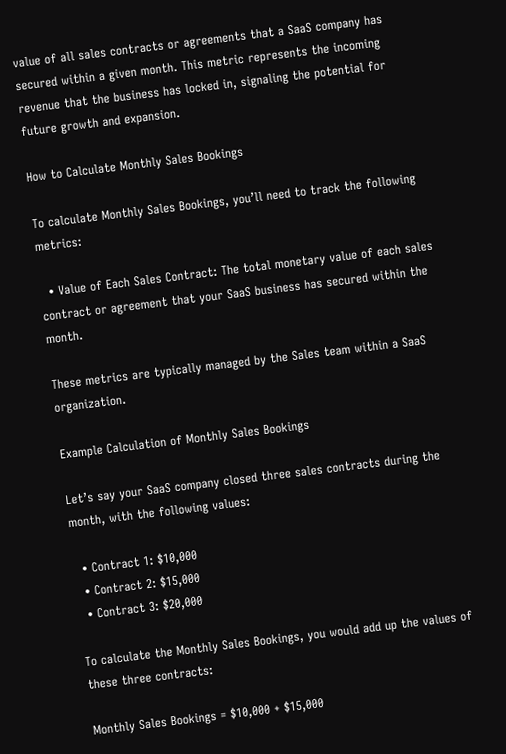value of all sales contracts or agreements that a SaaS company has secured within a given month. This metric represents the incoming revenue that the business has locked in, signaling the potential for future growth and expansion.

How to Calculate Monthly Sales Bookings

To calculate Monthly Sales Bookings, you’ll need to track the following metrics:

  • Value of Each Sales Contract: The total monetary value of each sales contract or agreement that your SaaS business has secured within the month.

These metrics are typically managed by the Sales team within a SaaS organization.

Example Calculation of Monthly Sales Bookings

Let’s say your SaaS company closed three sales contracts during the month, with the following values:

  • Contract 1: $10,000
  • Contract 2: $15,000
  • Contract 3: $20,000

To calculate the Monthly Sales Bookings, you would add up the values of these three contracts:

Monthly Sales Bookings = $10,000 + $15,000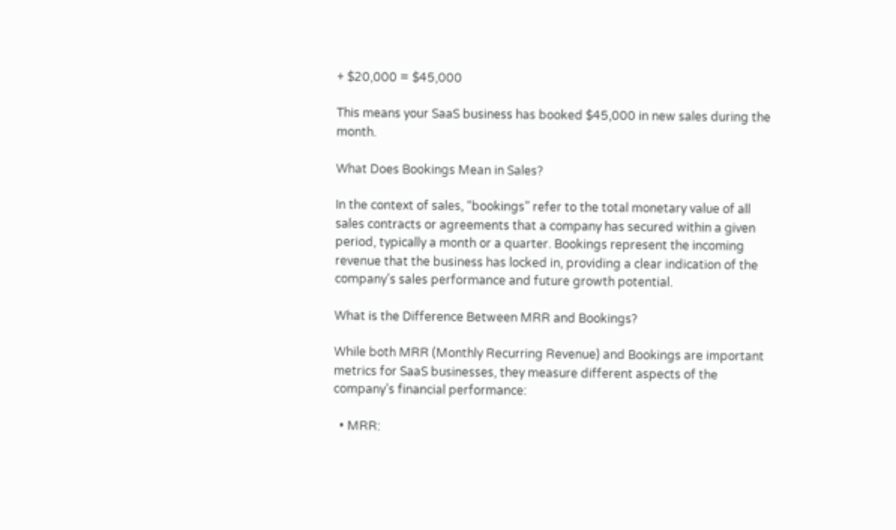+ $20,000 = $45,000

This means your SaaS business has booked $45,000 in new sales during the month.

What Does Bookings Mean in Sales?

In the context of sales, “bookings” refer to the total monetary value of all sales contracts or agreements that a company has secured within a given period, typically a month or a quarter. Bookings represent the incoming revenue that the business has locked in, providing a clear indication of the company’s sales performance and future growth potential.

What is the Difference Between MRR and Bookings?

While both MRR (Monthly Recurring Revenue) and Bookings are important metrics for SaaS businesses, they measure different aspects of the company’s financial performance:

  • MRR: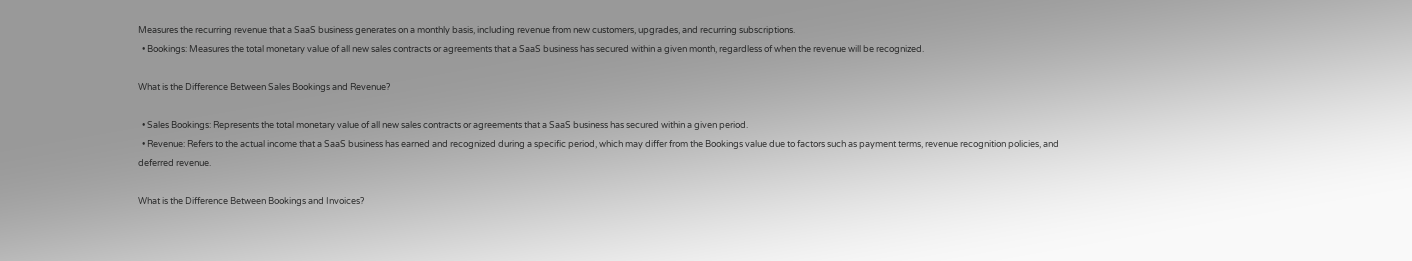Measures the recurring revenue that a SaaS business generates on a monthly basis, including revenue from new customers, upgrades, and recurring subscriptions.
  • Bookings: Measures the total monetary value of all new sales contracts or agreements that a SaaS business has secured within a given month, regardless of when the revenue will be recognized.

What is the Difference Between Sales Bookings and Revenue?

  • Sales Bookings: Represents the total monetary value of all new sales contracts or agreements that a SaaS business has secured within a given period.
  • Revenue: Refers to the actual income that a SaaS business has earned and recognized during a specific period, which may differ from the Bookings value due to factors such as payment terms, revenue recognition policies, and deferred revenue.

What is the Difference Between Bookings and Invoices?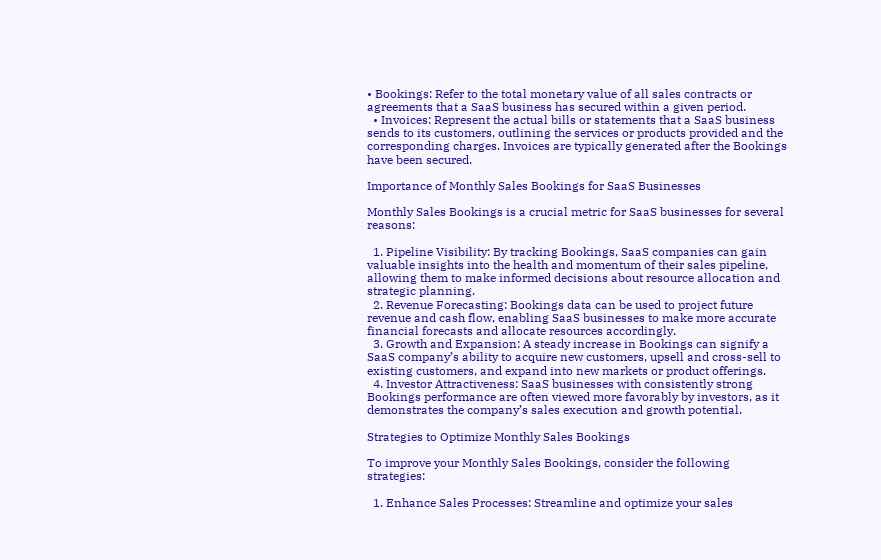• Bookings: Refer to the total monetary value of all sales contracts or agreements that a SaaS business has secured within a given period.
  • Invoices: Represent the actual bills or statements that a SaaS business sends to its customers, outlining the services or products provided and the corresponding charges. Invoices are typically generated after the Bookings have been secured.

Importance of Monthly Sales Bookings for SaaS Businesses

Monthly Sales Bookings is a crucial metric for SaaS businesses for several reasons:

  1. Pipeline Visibility: By tracking Bookings, SaaS companies can gain valuable insights into the health and momentum of their sales pipeline, allowing them to make informed decisions about resource allocation and strategic planning.
  2. Revenue Forecasting: Bookings data can be used to project future revenue and cash flow, enabling SaaS businesses to make more accurate financial forecasts and allocate resources accordingly.
  3. Growth and Expansion: A steady increase in Bookings can signify a SaaS company’s ability to acquire new customers, upsell and cross-sell to existing customers, and expand into new markets or product offerings.
  4. Investor Attractiveness: SaaS businesses with consistently strong Bookings performance are often viewed more favorably by investors, as it demonstrates the company’s sales execution and growth potential.

Strategies to Optimize Monthly Sales Bookings

To improve your Monthly Sales Bookings, consider the following strategies:

  1. Enhance Sales Processes: Streamline and optimize your sales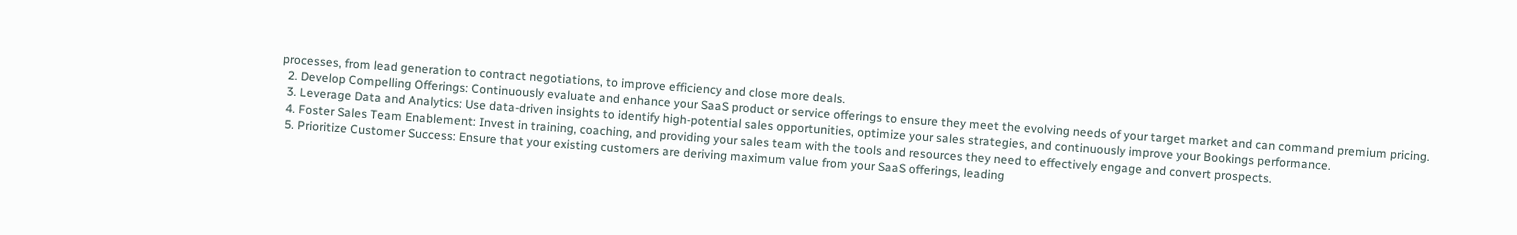processes, from lead generation to contract negotiations, to improve efficiency and close more deals.
  2. Develop Compelling Offerings: Continuously evaluate and enhance your SaaS product or service offerings to ensure they meet the evolving needs of your target market and can command premium pricing.
  3. Leverage Data and Analytics: Use data-driven insights to identify high-potential sales opportunities, optimize your sales strategies, and continuously improve your Bookings performance.
  4. Foster Sales Team Enablement: Invest in training, coaching, and providing your sales team with the tools and resources they need to effectively engage and convert prospects.
  5. Prioritize Customer Success: Ensure that your existing customers are deriving maximum value from your SaaS offerings, leading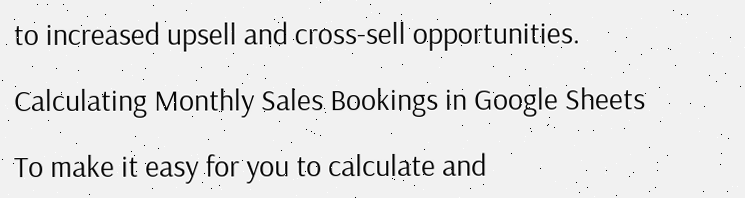to increased upsell and cross-sell opportunities.

Calculating Monthly Sales Bookings in Google Sheets

To make it easy for you to calculate and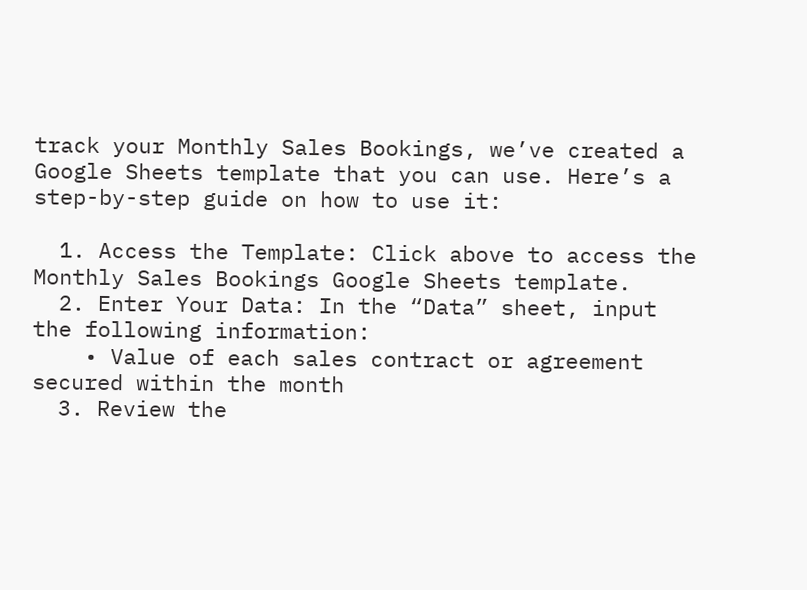track your Monthly Sales Bookings, we’ve created a Google Sheets template that you can use. Here’s a step-by-step guide on how to use it:

  1. Access the Template: Click above to access the Monthly Sales Bookings Google Sheets template.
  2. Enter Your Data: In the “Data” sheet, input the following information:
    • Value of each sales contract or agreement secured within the month
  3. Review the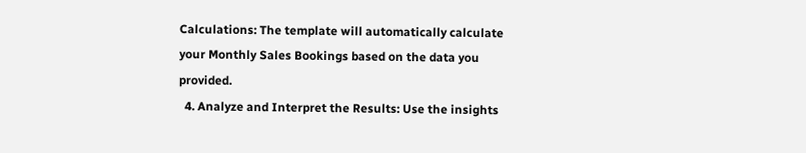Calculations: The template will automatically calculate your Monthly Sales Bookings based on the data you provided.
  4. Analyze and Interpret the Results: Use the insights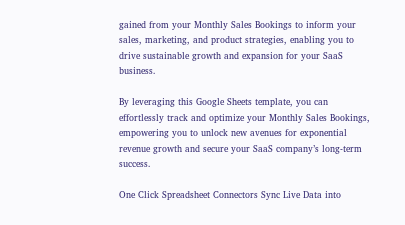gained from your Monthly Sales Bookings to inform your sales, marketing, and product strategies, enabling you to drive sustainable growth and expansion for your SaaS business.

By leveraging this Google Sheets template, you can effortlessly track and optimize your Monthly Sales Bookings, empowering you to unlock new avenues for exponential revenue growth and secure your SaaS company’s long-term success.

One Click Spreadsheet Connectors Sync Live Data into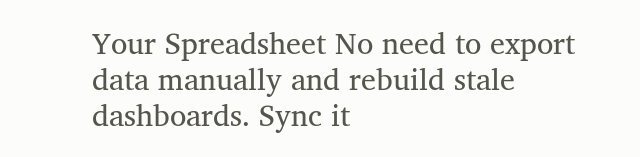Your Spreadsheet No need to export data manually and rebuild stale dashboards. Sync it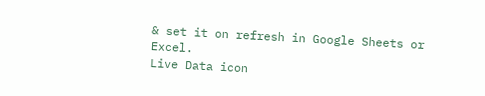& set it on refresh in Google Sheets or Excel.
Live Data icon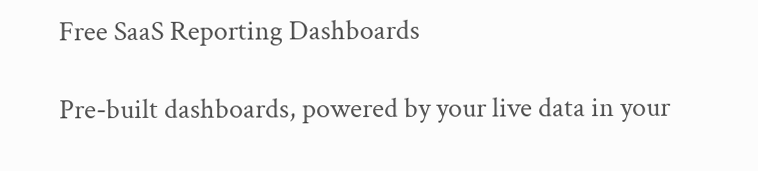Free SaaS Reporting Dashboards

Pre-built dashboards, powered by your live data in your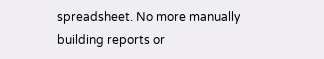spreadsheet. No more manually building reports or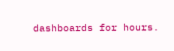dashboards for hours.